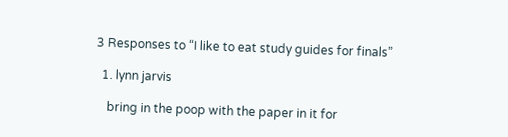3 Responses to “I like to eat study guides for finals”

  1. lynn jarvis

    bring in the poop with the paper in it for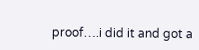proof….i did it and got a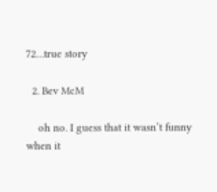72…true story

  2. Bev McM

    oh no. I guess that it wasn’t funny when it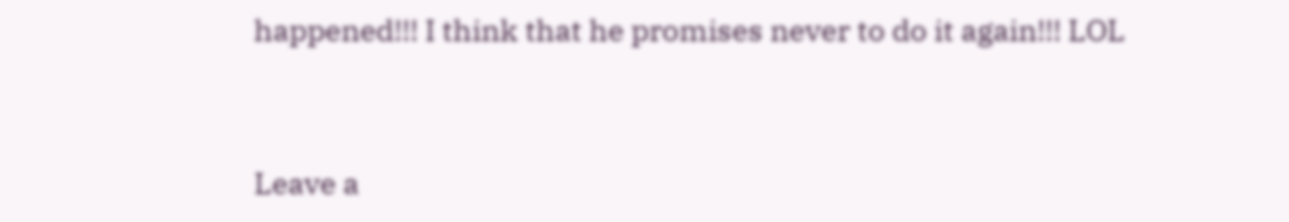happened!!! I think that he promises never to do it again!!! LOL


Leave a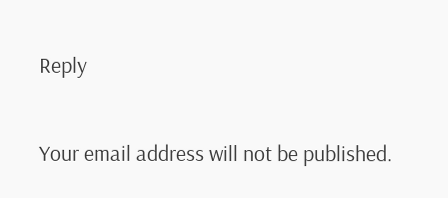Reply

Your email address will not be published.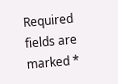Required fields are marked *